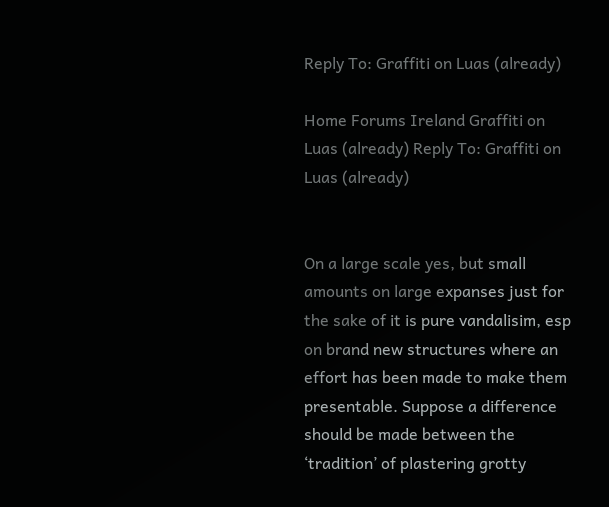Reply To: Graffiti on Luas (already)

Home Forums Ireland Graffiti on Luas (already) Reply To: Graffiti on Luas (already)


On a large scale yes, but small amounts on large expanses just for the sake of it is pure vandalisim, esp on brand new structures where an effort has been made to make them presentable. Suppose a difference should be made between the ‘tradition’ of plastering grotty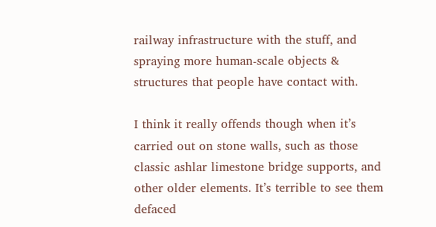railway infrastructure with the stuff, and spraying more human-scale objects & structures that people have contact with.

I think it really offends though when it’s carried out on stone walls, such as those classic ashlar limestone bridge supports, and other older elements. It’s terrible to see them defaced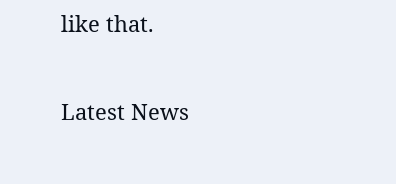like that.

Latest News